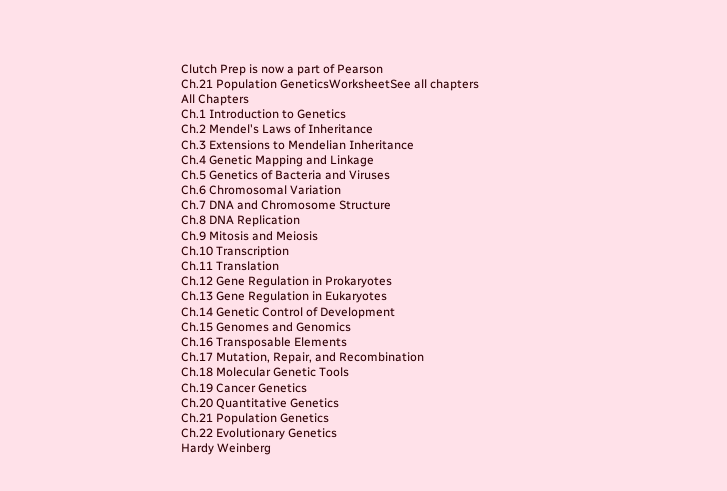Clutch Prep is now a part of Pearson
Ch.21 Population GeneticsWorksheetSee all chapters
All Chapters
Ch.1 Introduction to Genetics
Ch.2 Mendel's Laws of Inheritance
Ch.3 Extensions to Mendelian Inheritance
Ch.4 Genetic Mapping and Linkage
Ch.5 Genetics of Bacteria and Viruses
Ch.6 Chromosomal Variation
Ch.7 DNA and Chromosome Structure
Ch.8 DNA Replication
Ch.9 Mitosis and Meiosis
Ch.10 Transcription
Ch.11 Translation
Ch.12 Gene Regulation in Prokaryotes
Ch.13 Gene Regulation in Eukaryotes
Ch.14 Genetic Control of Development
Ch.15 Genomes and Genomics
Ch.16 Transposable Elements
Ch.17 Mutation, Repair, and Recombination
Ch.18 Molecular Genetic Tools
Ch.19 Cancer Genetics
Ch.20 Quantitative Genetics
Ch.21 Population Genetics
Ch.22 Evolutionary Genetics
Hardy Weinberg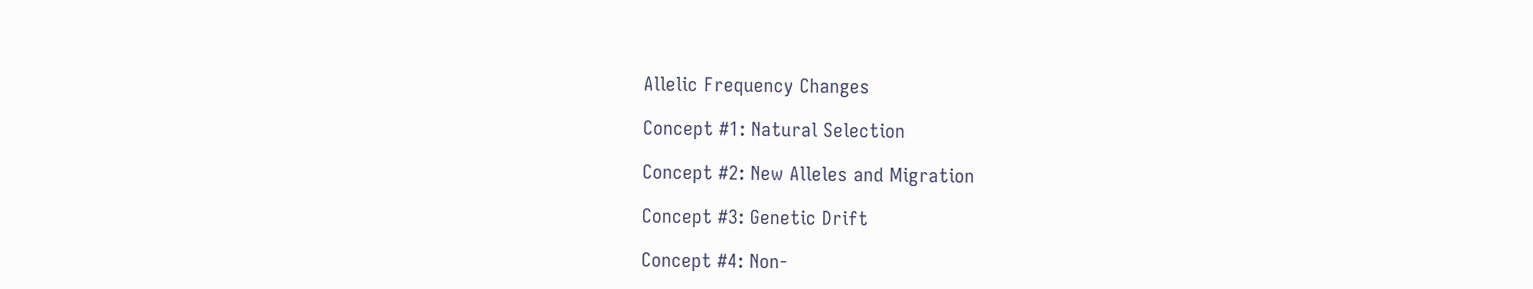Allelic Frequency Changes

Concept #1: Natural Selection

Concept #2: New Alleles and Migration

Concept #3: Genetic Drift

Concept #4: Non-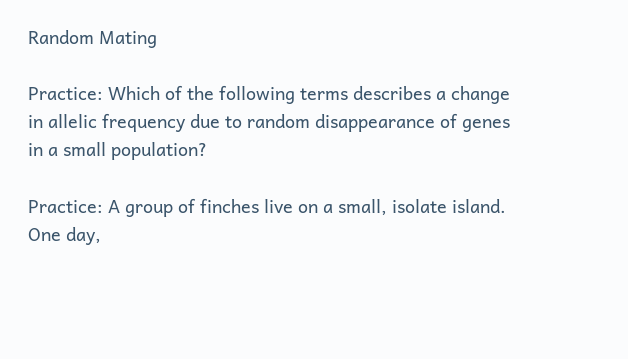Random Mating

Practice: Which of the following terms describes a change in allelic frequency due to random disappearance of genes in a small population?

Practice: A group of finches live on a small, isolate island. One day,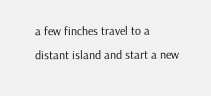a few finches travel to a distant island and start a new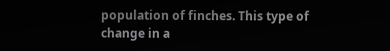population of finches. This type of change in a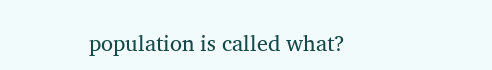population is called what?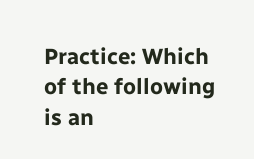Practice: Which of the following is an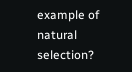example of natural selection?